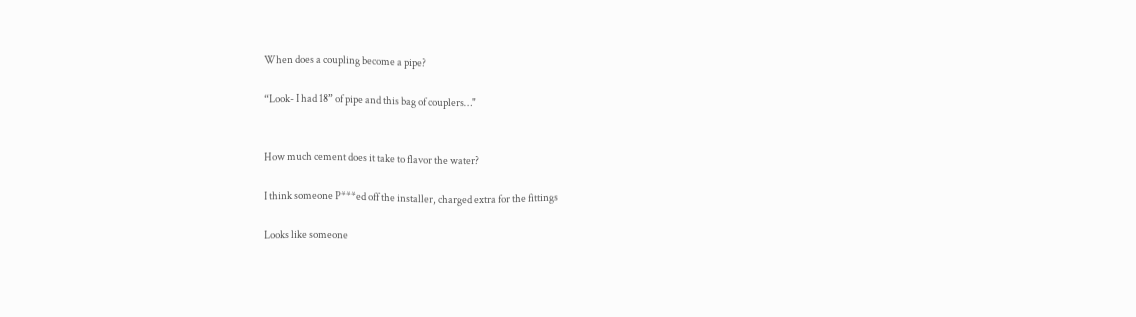When does a coupling become a pipe?

“Look- I had 18” of pipe and this bag of couplers…"


How much cement does it take to flavor the water?

I think someone P***ed off the installer, charged extra for the fittings

Looks like someone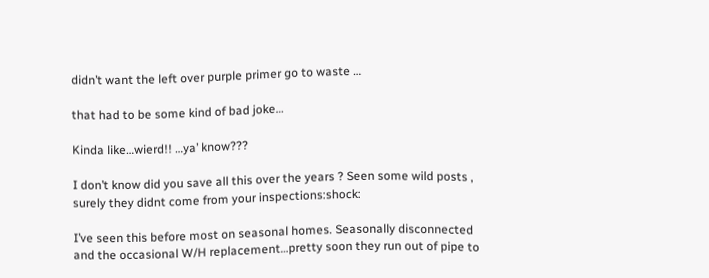didn’t want the left over purple primer go to waste …

that had to be some kind of bad joke…

Kinda like…wierd!! …ya’ know???

I don’t know did you save all this over the years ? Seen some wild posts , surely they didnt come from your inspections:shock:

I’ve seen this before most on seasonal homes. Seasonally disconnected and the occasional W/H replacement…pretty soon they run out of pipe to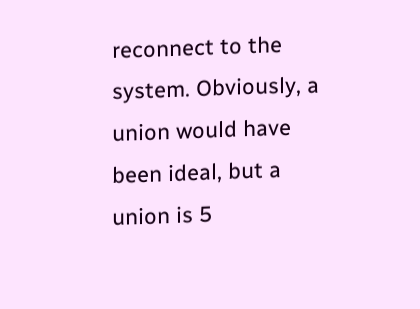reconnect to the system. Obviously, a union would have been ideal, but a union is 5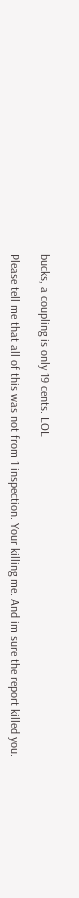bucks, a coupling is only 19 cents. LOL

Please tell me that all of this was not from 1 inspection. Your killing me. And im sure the report killed you.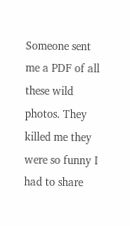Someone sent me a PDF of all these wild photos. They killed me they were so funny I had to share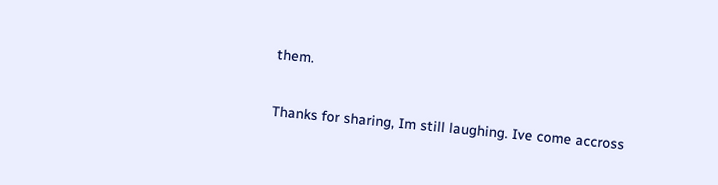them.

Thanks for sharing, Im still laughing. Ive come accross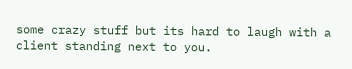some crazy stuff but its hard to laugh with a client standing next to you.